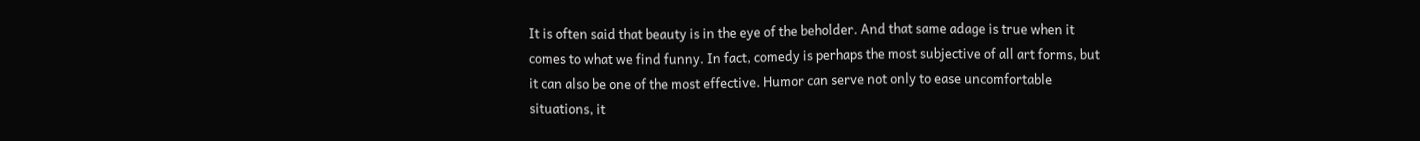It is often said that beauty is in the eye of the beholder. And that same adage is true when it comes to what we find funny. In fact, comedy is perhaps the most subjective of all art forms, but it can also be one of the most effective. Humor can serve not only to ease uncomfortable situations, it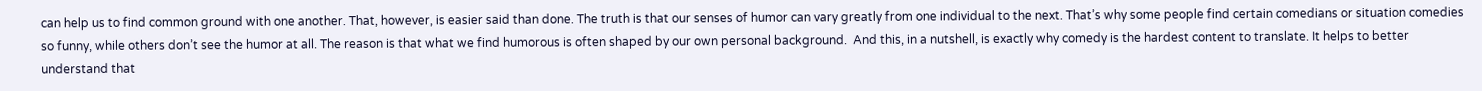can help us to find common ground with one another. That, however, is easier said than done. The truth is that our senses of humor can vary greatly from one individual to the next. That’s why some people find certain comedians or situation comedies so funny, while others don’t see the humor at all. The reason is that what we find humorous is often shaped by our own personal background.  And this, in a nutshell, is exactly why comedy is the hardest content to translate. It helps to better understand that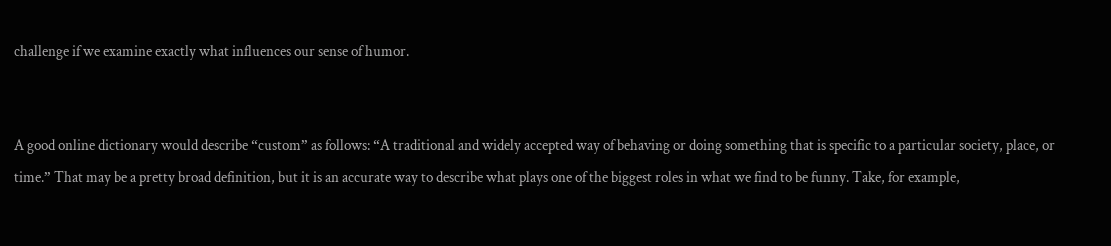challenge if we examine exactly what influences our sense of humor.


A good online dictionary would describe “custom” as follows: “A traditional and widely accepted way of behaving or doing something that is specific to a particular society, place, or time.” That may be a pretty broad definition, but it is an accurate way to describe what plays one of the biggest roles in what we find to be funny. Take, for example,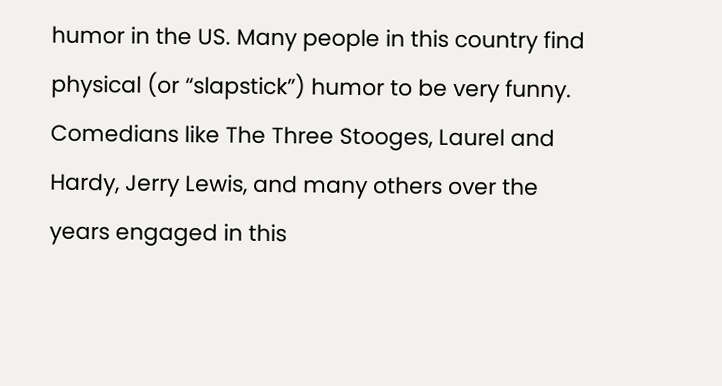humor in the US. Many people in this country find physical (or “slapstick”) humor to be very funny. Comedians like The Three Stooges, Laurel and Hardy, Jerry Lewis, and many others over the years engaged in this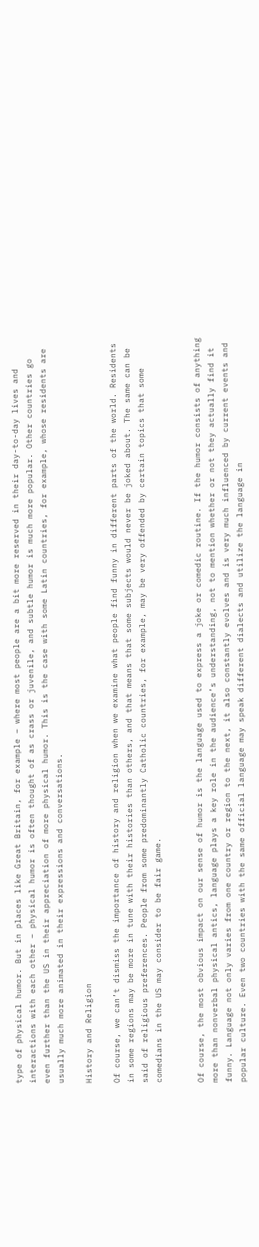type of physical humor. But in places like Great Britain, for example – where most people are a bit more reserved in their day-to-day lives and interactions with each other – physical humor is often thought of as crass or juvenile, and subtle humor is much more popular. Other countries go even further than the US in their appreciation of more physical humor. This is the case with some Latin countries, for example, whose residents are usually much more animated in their expressions and conversations.

History and Religion

Of course, we can’t dismiss the importance of history and religion when we examine what people find funny in different parts of the world. Residents in some regions may be more in tune with their histories than others, and that means that some subjects would never be joked about. The same can be said of religious preferences. People from some predominantly Catholic countries, for example, may be very offended by certain topics that some comedians in the US may consider to be fair game.


Of course, the most obvious impact on our sense of humor is the language used to express a joke or comedic routine. If the humor consists of anything more than nonverbal physical antics, language plays a key role in the audience’s understanding, not to mention whether or not they actually find it funny. Language not only varies from one country or region to the next, it also constantly evolves and is very much influenced by current events and popular culture. Even two countries with the same official language may speak different dialects and utilize the language in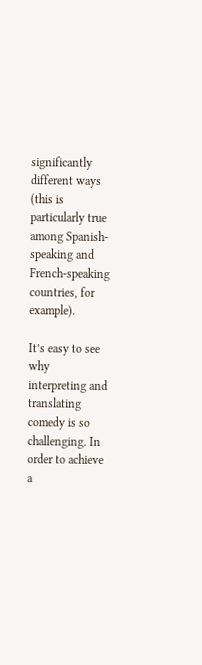significantly different ways (this is particularly true among Spanish-speaking and French-speaking countries, for example).

It’s easy to see why interpreting and translating comedy is so challenging. In order to achieve a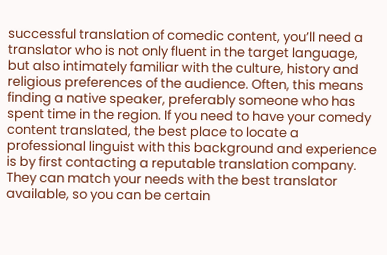successful translation of comedic content, you’ll need a translator who is not only fluent in the target language, but also intimately familiar with the culture, history and religious preferences of the audience. Often, this means finding a native speaker, preferably someone who has spent time in the region. If you need to have your comedy content translated, the best place to locate a professional linguist with this background and experience is by first contacting a reputable translation company. They can match your needs with the best translator available, so you can be certain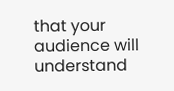that your audience will understand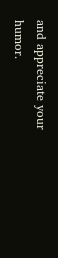and appreciate your humor.